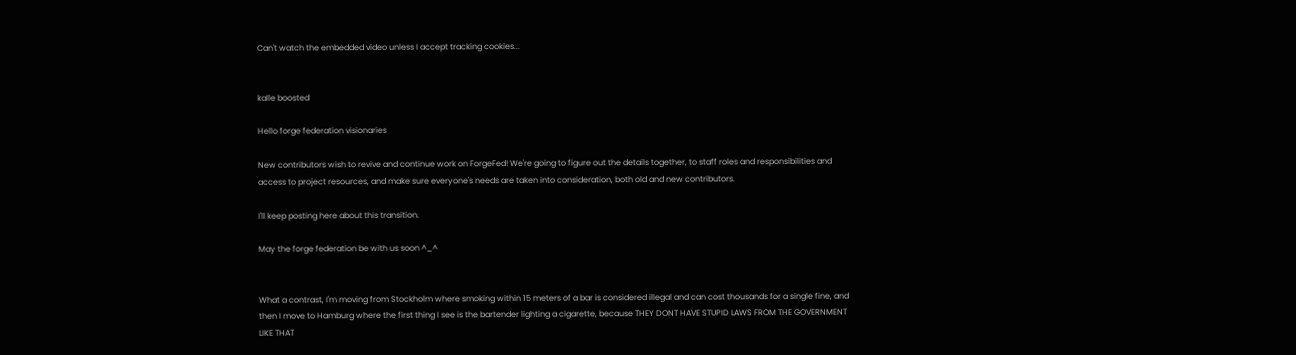Can't watch the embedded video unless I accept tracking cookies...


kalle boosted

Hello forge federation visionaries

New contributors wish to revive and continue work on ForgeFed! We're going to figure out the details together, to staff roles and responsibilities and access to project resources, and make sure everyone's needs are taken into consideration, both old and new contributors.

I'll keep posting here about this transition.

May the forge federation be with us soon ^_^


What a contrast, I'm moving from Stockholm where smoking within 15 meters of a bar is considered illegal and can cost thousands for a single fine, and then I move to Hamburg where the first thing I see is the bartender lighting a cigarette, because THEY DONT HAVE STUPID LAWS FROM THE GOVERNMENT LIKE THAT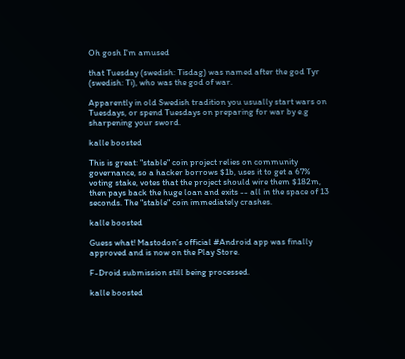Oh gosh I'm amused

that Tuesday (swedish: Tisdag) was named after the god Tyr (swedish: Ti), who was the god of war.

Apparently in old Swedish tradition you usually start wars on Tuesdays, or spend Tuesdays on preparing for war by e.g sharpening your sword.

kalle boosted

This is great: "stable" coin project relies on community governance, so a hacker borrows $1b, uses it to get a 67% voting stake, votes that the project should wire them $182m, then pays back the huge loan and exits -- all in the space of 13 seconds. The "stable" coin immediately crashes.

kalle boosted

Guess what! Mastodon’s official #Android app was finally approved and is now on the Play Store.

F-Droid submission still being processed.

kalle boosted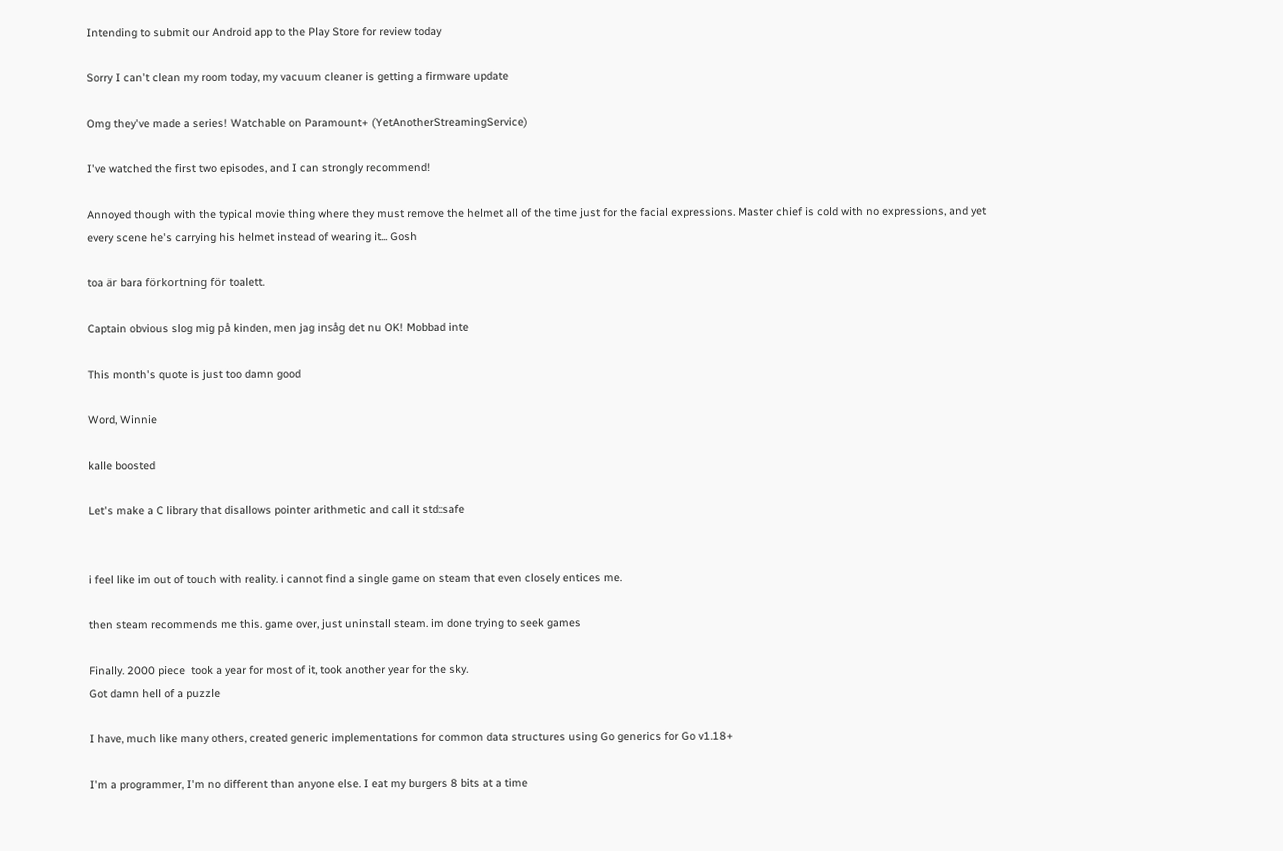Intending to submit our Android app to the Play Store for review today

Sorry I can't clean my room today, my vacuum cleaner is getting a firmware update

Omg they've made a series! Watchable on Paramount+ (YetAnotherStreamingService)

I've watched the first two episodes, and I can strongly recommend!

Annoyed though with the typical movie thing where they must remove the helmet all of the time just for the facial expressions. Master chief is cold with no expressions, and yet every scene he's carrying his helmet instead of wearing it... Gosh

toa är bara förkortning för toalett.

Captain obvious slog mig på kinden, men jag insåg det nu OK! Mobbad inte

This month's quote is just too damn good

Word, Winnie

kalle boosted

Let's make a C library that disallows pointer arithmetic and call it std::safe


i feel like im out of touch with reality. i cannot find a single game on steam that even closely entices me.

then steam recommends me this. game over, just uninstall steam. im done trying to seek games

Finally. 2000 piece  took a year for most of it, took another year for the sky.
Got damn hell of a puzzle

I have, much like many others, created generic implementations for common data structures using Go generics for Go v1.18+

I'm a programmer, I'm no different than anyone else. I eat my burgers 8 bits at a time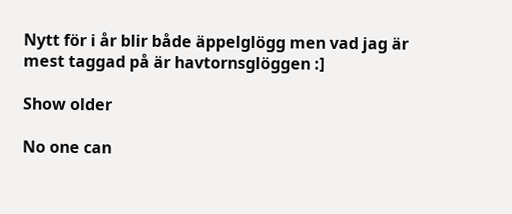Nytt för i år blir både äppelglögg men vad jag är mest taggad på är havtornsglöggen :]

Show older

No one can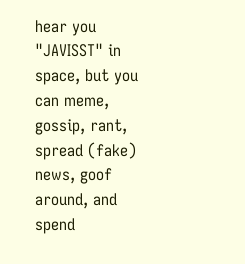hear you "JAVISST" in space, but you can meme, gossip, rant, spread (fake) news, goof around, and spend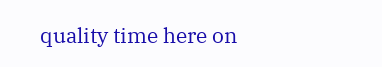quality time here on